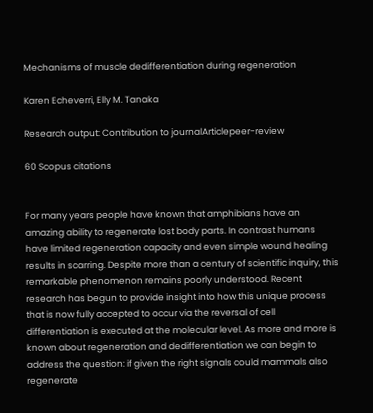Mechanisms of muscle dedifferentiation during regeneration

Karen Echeverri, Elly M. Tanaka

Research output: Contribution to journalArticlepeer-review

60 Scopus citations


For many years people have known that amphibians have an amazing ability to regenerate lost body parts. In contrast humans have limited regeneration capacity and even simple wound healing results in scarring. Despite more than a century of scientific inquiry, this remarkable phenomenon remains poorly understood. Recent research has begun to provide insight into how this unique process that is now fully accepted to occur via the reversal of cell differentiation is executed at the molecular level. As more and more is known about regeneration and dedifferentiation we can begin to address the question: if given the right signals could mammals also regenerate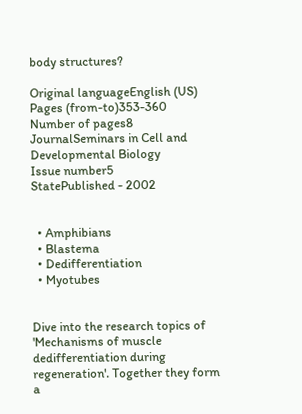body structures?

Original languageEnglish (US)
Pages (from-to)353-360
Number of pages8
JournalSeminars in Cell and Developmental Biology
Issue number5
StatePublished - 2002


  • Amphibians
  • Blastema
  • Dedifferentiation
  • Myotubes


Dive into the research topics of 'Mechanisms of muscle dedifferentiation during regeneration'. Together they form a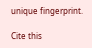unique fingerprint.

Cite this